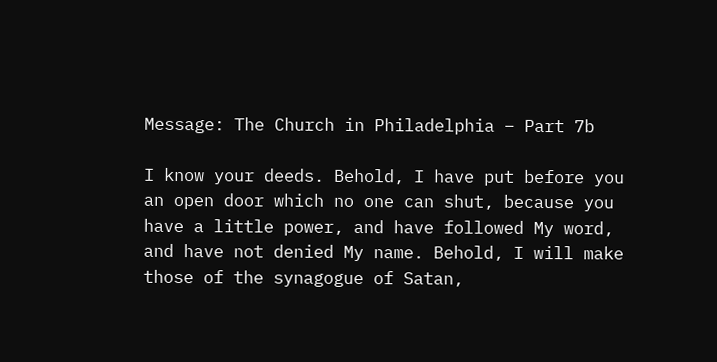Message: The Church in Philadelphia – Part 7b

I know your deeds. Behold, I have put before you an open door which no one can shut, because you have a little power, and have followed My word, and have not denied My name. Behold, I will make those of the synagogue of Satan,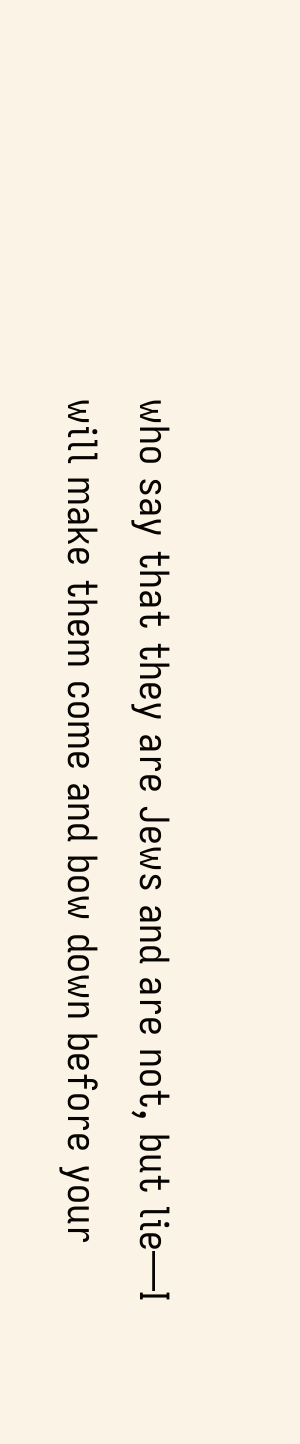who say that they are Jews and are not, but lie—I will make them come and bow down before your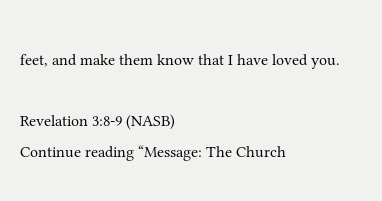feet, and make them know that I have loved you.

Revelation 3:8-9 (NASB)
Continue reading “Message: The Church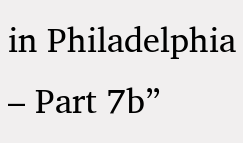in Philadelphia – Part 7b”